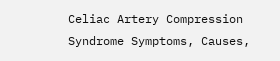Celiac Artery Compression Syndrome Symptoms, Causes,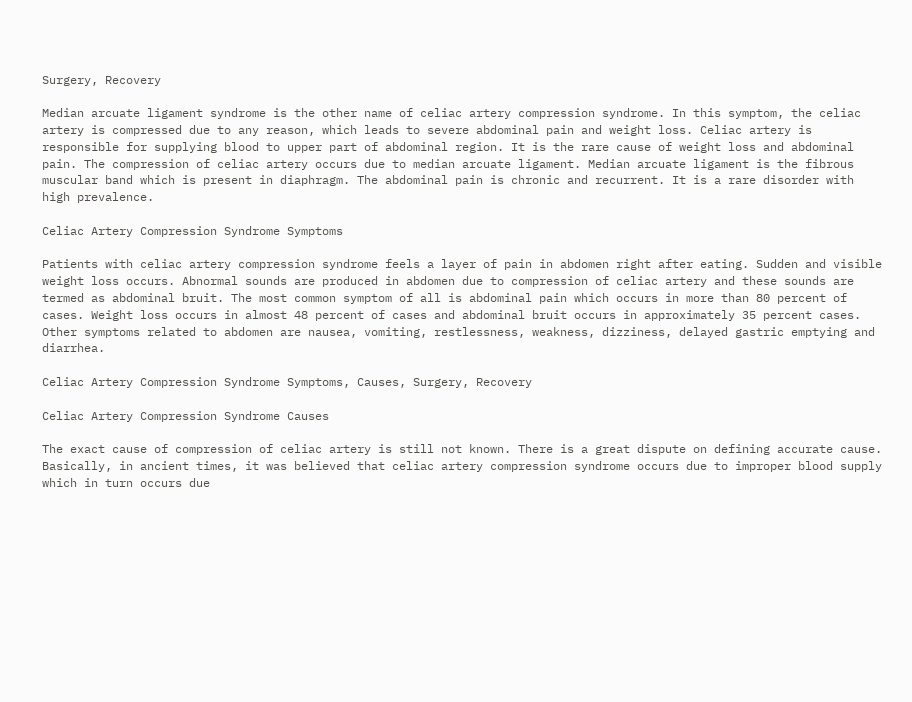Surgery, Recovery

Median arcuate ligament syndrome is the other name of celiac artery compression syndrome. In this symptom, the celiac artery is compressed due to any reason, which leads to severe abdominal pain and weight loss. Celiac artery is responsible for supplying blood to upper part of abdominal region. It is the rare cause of weight loss and abdominal pain. The compression of celiac artery occurs due to median arcuate ligament. Median arcuate ligament is the fibrous muscular band which is present in diaphragm. The abdominal pain is chronic and recurrent. It is a rare disorder with high prevalence.

Celiac Artery Compression Syndrome Symptoms

Patients with celiac artery compression syndrome feels a layer of pain in abdomen right after eating. Sudden and visible weight loss occurs. Abnormal sounds are produced in abdomen due to compression of celiac artery and these sounds are termed as abdominal bruit. The most common symptom of all is abdominal pain which occurs in more than 80 percent of cases. Weight loss occurs in almost 48 percent of cases and abdominal bruit occurs in approximately 35 percent cases. Other symptoms related to abdomen are nausea, vomiting, restlessness, weakness, dizziness, delayed gastric emptying and diarrhea.

Celiac Artery Compression Syndrome Symptoms, Causes, Surgery, Recovery

Celiac Artery Compression Syndrome Causes

The exact cause of compression of celiac artery is still not known. There is a great dispute on defining accurate cause. Basically, in ancient times, it was believed that celiac artery compression syndrome occurs due to improper blood supply which in turn occurs due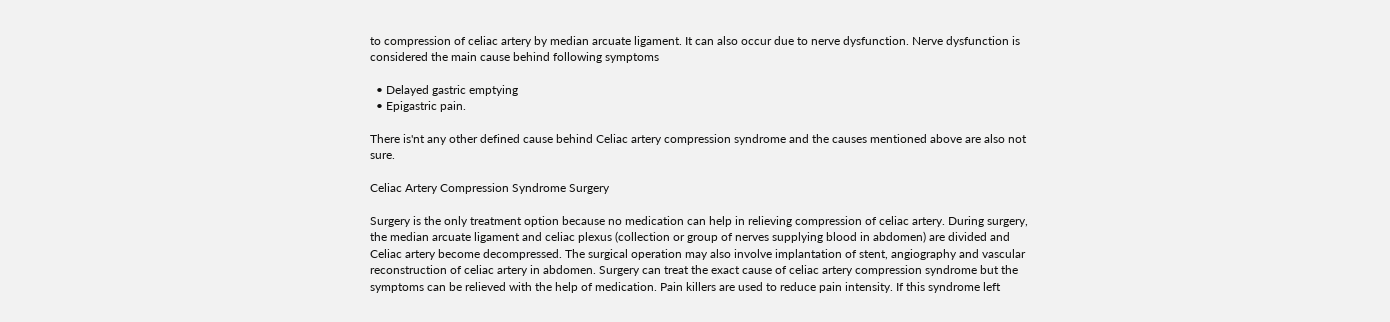to compression of celiac artery by median arcuate ligament. It can also occur due to nerve dysfunction. Nerve dysfunction is considered the main cause behind following symptoms

  • Delayed gastric emptying
  • Epigastric pain.

There is'nt any other defined cause behind Celiac artery compression syndrome and the causes mentioned above are also not sure.

Celiac Artery Compression Syndrome Surgery

Surgery is the only treatment option because no medication can help in relieving compression of celiac artery. During surgery, the median arcuate ligament and celiac plexus (collection or group of nerves supplying blood in abdomen) are divided and Celiac artery become decompressed. The surgical operation may also involve implantation of stent, angiography and vascular reconstruction of celiac artery in abdomen. Surgery can treat the exact cause of celiac artery compression syndrome but the symptoms can be relieved with the help of medication. Pain killers are used to reduce pain intensity. If this syndrome left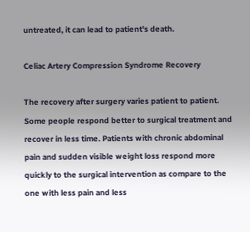untreated, it can lead to patient's death.

Celiac Artery Compression Syndrome Recovery

The recovery after surgery varies patient to patient. Some people respond better to surgical treatment and recover in less time. Patients with chronic abdominal pain and sudden visible weight loss respond more quickly to the surgical intervention as compare to the one with less pain and less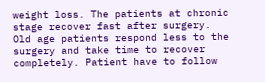weight loss. The patients at chronic stage recover fast after surgery. Old age patients respond less to the surgery and take time to recover completely. Patient have to follow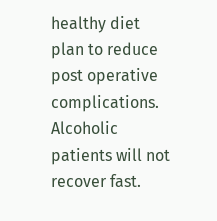healthy diet plan to reduce post operative complications. Alcoholic patients will not recover fast.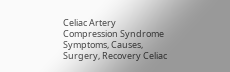Celiac Artery Compression Syndrome Symptoms, Causes, Surgery, Recovery Celiac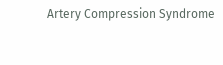Artery Compression Syndrome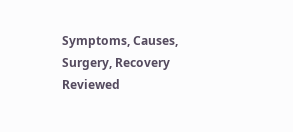Symptoms, Causes, Surgery, Recovery Reviewed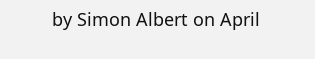by Simon Albert on April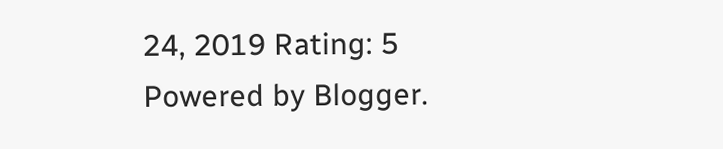24, 2019 Rating: 5
Powered by Blogger.